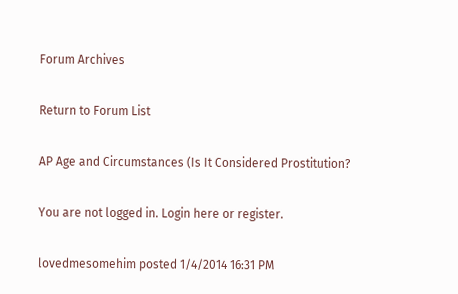Forum Archives

Return to Forum List

AP Age and Circumstances (Is It Considered Prostitution?

You are not logged in. Login here or register.

lovedmesomehim posted 1/4/2014 16:31 PM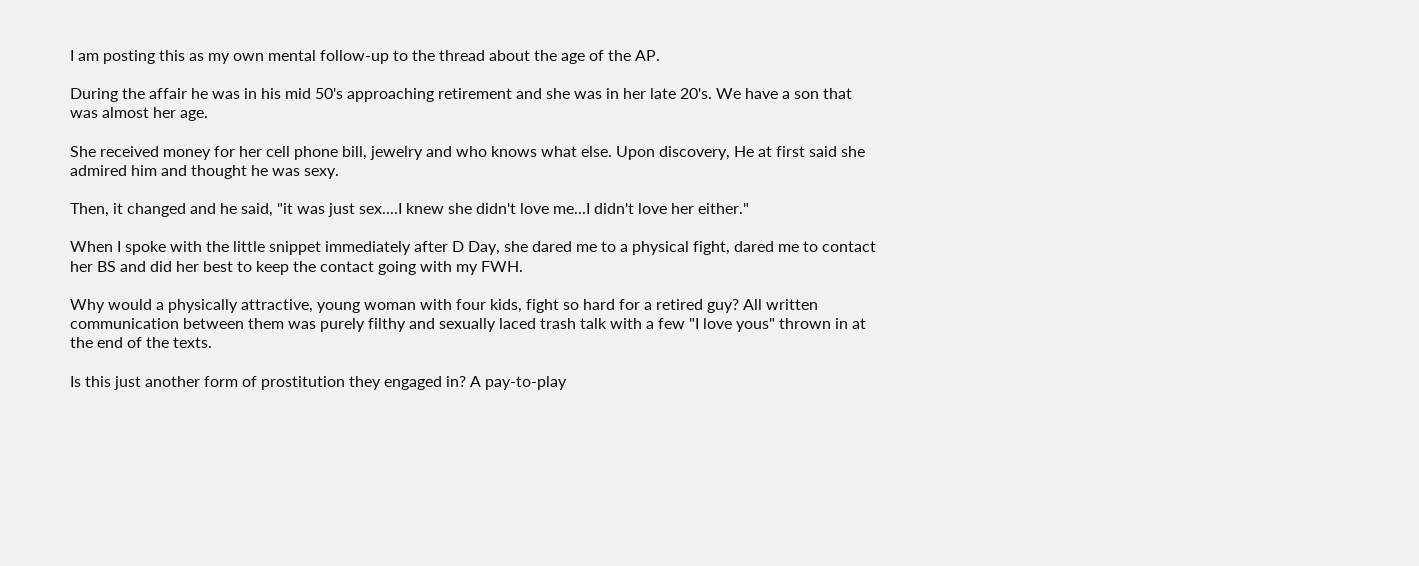I am posting this as my own mental follow-up to the thread about the age of the AP.

During the affair he was in his mid 50's approaching retirement and she was in her late 20's. We have a son that was almost her age.

She received money for her cell phone bill, jewelry and who knows what else. Upon discovery, He at first said she admired him and thought he was sexy.

Then, it changed and he said, "it was just sex....I knew she didn't love me...I didn't love her either."

When I spoke with the little snippet immediately after D Day, she dared me to a physical fight, dared me to contact her BS and did her best to keep the contact going with my FWH.

Why would a physically attractive, young woman with four kids, fight so hard for a retired guy? All written communication between them was purely filthy and sexually laced trash talk with a few "I love yous" thrown in at the end of the texts.

Is this just another form of prostitution they engaged in? A pay-to-play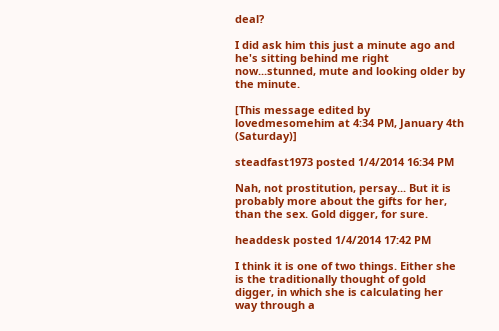deal?

I did ask him this just a minute ago and he's sitting behind me right now...stunned, mute and looking older by the minute.

[This message edited by lovedmesomehim at 4:34 PM, January 4th (Saturday)]

steadfast1973 posted 1/4/2014 16:34 PM

Nah, not prostitution, persay... But it is probably more about the gifts for her, than the sex. Gold digger, for sure.

headdesk posted 1/4/2014 17:42 PM

I think it is one of two things. Either she is the traditionally thought of gold digger, in which she is calculating her way through a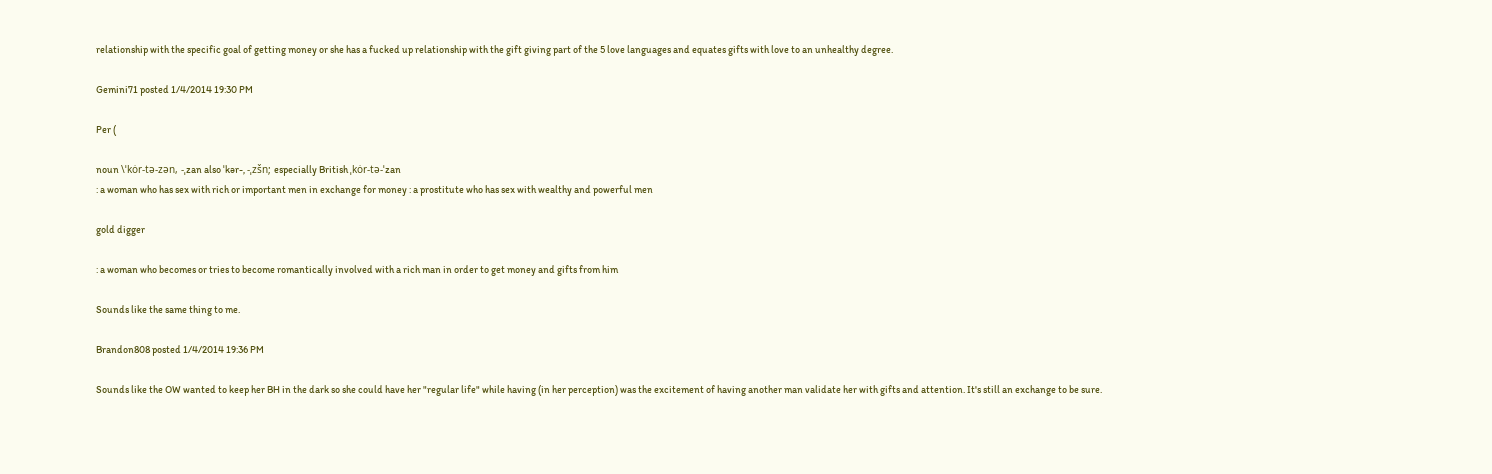relationship with the specific goal of getting money or she has a fucked up relationship with the gift giving part of the 5 love languages and equates gifts with love to an unhealthy degree.

Gemini71 posted 1/4/2014 19:30 PM

Per (

noun \ˈkȯr-tə-zən, -ˌzan also ˈkər-, -ˌzšn; especially British ˌkȯr-tə-ˈzan
: a woman who has sex with rich or important men in exchange for money : a prostitute who has sex with wealthy and powerful men

gold digger

: a woman who becomes or tries to become romantically involved with a rich man in order to get money and gifts from him

Sounds like the same thing to me.

Brandon808 posted 1/4/2014 19:36 PM

Sounds like the OW wanted to keep her BH in the dark so she could have her "regular life" while having (in her perception) was the excitement of having another man validate her with gifts and attention. It's still an exchange to be sure.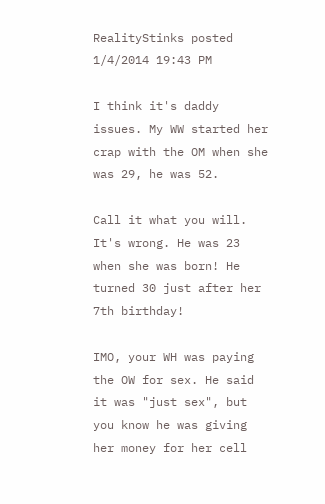RealityStinks posted 1/4/2014 19:43 PM

I think it's daddy issues. My WW started her crap with the OM when she was 29, he was 52.

Call it what you will. It's wrong. He was 23 when she was born! He turned 30 just after her 7th birthday!

IMO, your WH was paying the OW for sex. He said it was "just sex", but you know he was giving her money for her cell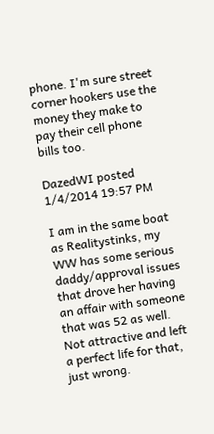phone. I'm sure street corner hookers use the money they make to pay their cell phone bills too.

DazedWI posted 1/4/2014 19:57 PM

I am in the same boat as Realitystinks, my WW has some serious daddy/approval issues that drove her having an affair with someone that was 52 as well. Not attractive and left a perfect life for that, just wrong.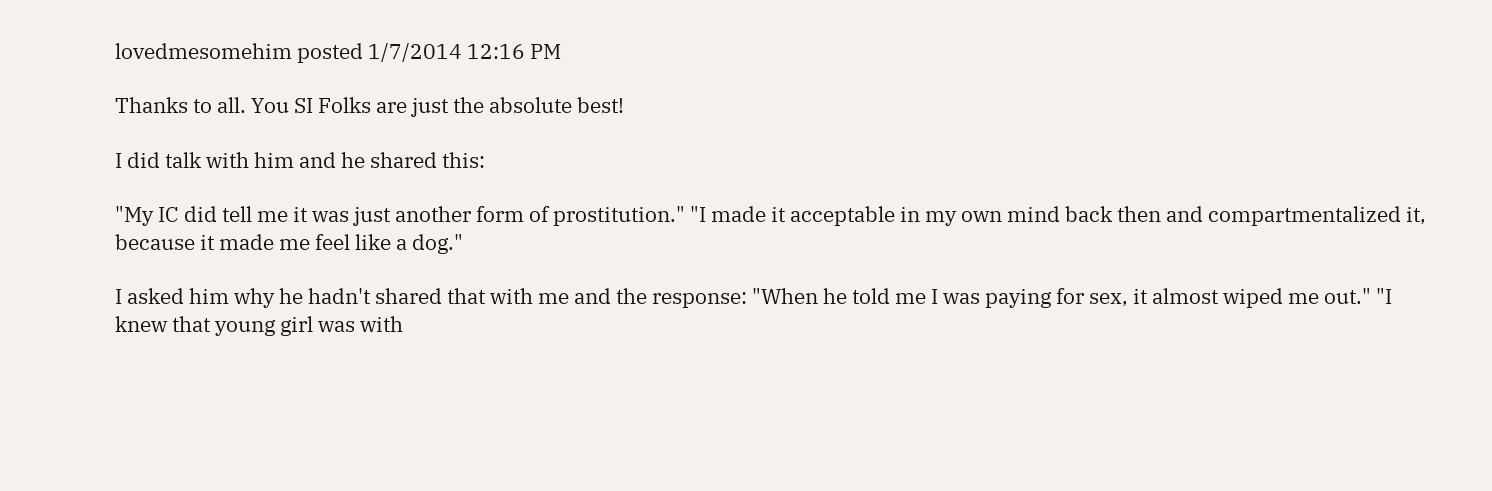lovedmesomehim posted 1/7/2014 12:16 PM

Thanks to all. You SI Folks are just the absolute best!

I did talk with him and he shared this:

"My IC did tell me it was just another form of prostitution." "I made it acceptable in my own mind back then and compartmentalized it, because it made me feel like a dog."

I asked him why he hadn't shared that with me and the response: "When he told me I was paying for sex, it almost wiped me out." "I knew that young girl was with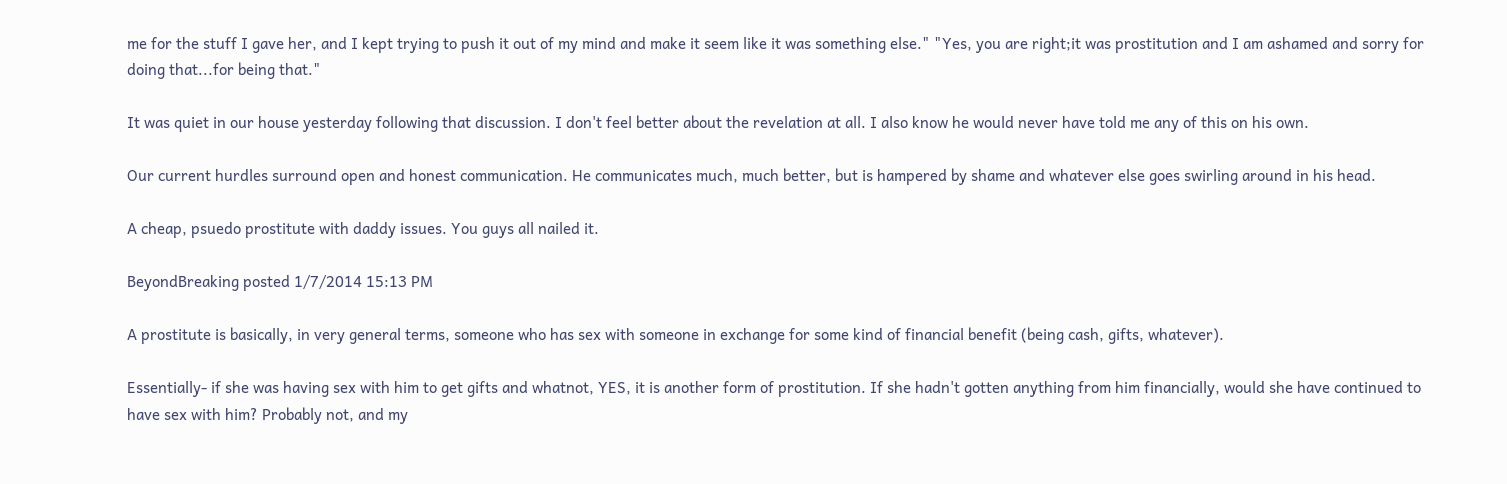me for the stuff I gave her, and I kept trying to push it out of my mind and make it seem like it was something else." "Yes, you are right;it was prostitution and I am ashamed and sorry for doing that...for being that."

It was quiet in our house yesterday following that discussion. I don't feel better about the revelation at all. I also know he would never have told me any of this on his own.

Our current hurdles surround open and honest communication. He communicates much, much better, but is hampered by shame and whatever else goes swirling around in his head.

A cheap, psuedo prostitute with daddy issues. You guys all nailed it.

BeyondBreaking posted 1/7/2014 15:13 PM

A prostitute is basically, in very general terms, someone who has sex with someone in exchange for some kind of financial benefit (being cash, gifts, whatever).

Essentially- if she was having sex with him to get gifts and whatnot, YES, it is another form of prostitution. If she hadn't gotten anything from him financially, would she have continued to have sex with him? Probably not, and my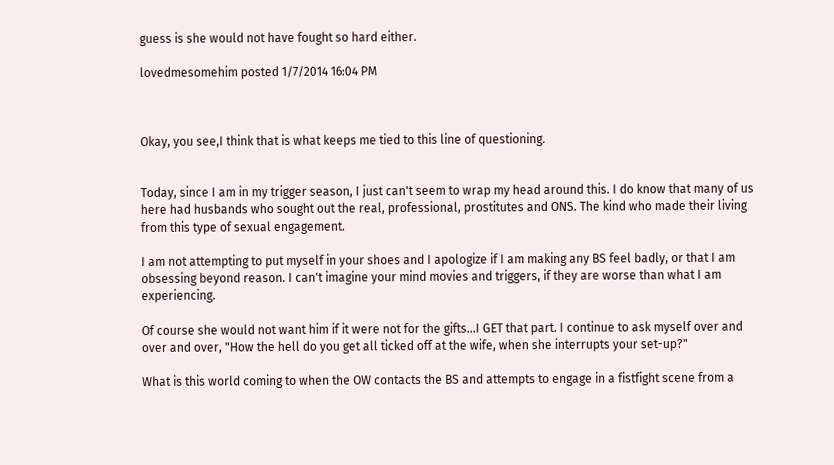guess is she would not have fought so hard either.

lovedmesomehim posted 1/7/2014 16:04 PM



Okay, you see,I think that is what keeps me tied to this line of questioning.


Today, since I am in my trigger season, I just can't seem to wrap my head around this. I do know that many of us here had husbands who sought out the real, professional, prostitutes and ONS. The kind who made their living from this type of sexual engagement.

I am not attempting to put myself in your shoes and I apologize if I am making any BS feel badly, or that I am obsessing beyond reason. I can't imagine your mind movies and triggers, if they are worse than what I am experiencing.

Of course she would not want him if it were not for the gifts...I GET that part. I continue to ask myself over and over and over, "How the hell do you get all ticked off at the wife, when she interrupts your set-up?"

What is this world coming to when the OW contacts the BS and attempts to engage in a fistfight scene from a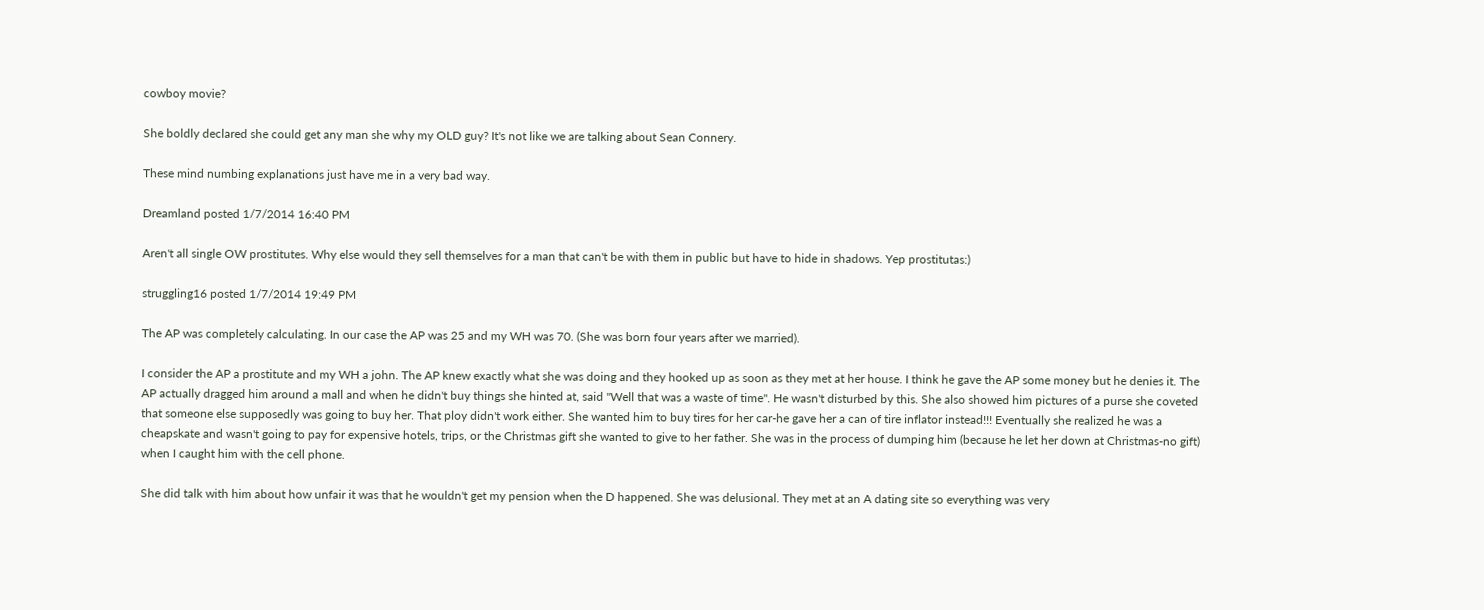cowboy movie?

She boldly declared she could get any man she why my OLD guy? It's not like we are talking about Sean Connery.

These mind numbing explanations just have me in a very bad way.

Dreamland posted 1/7/2014 16:40 PM

Aren't all single OW prostitutes. Why else would they sell themselves for a man that can't be with them in public but have to hide in shadows. Yep prostitutas:)

struggling16 posted 1/7/2014 19:49 PM

The AP was completely calculating. In our case the AP was 25 and my WH was 70. (She was born four years after we married).

I consider the AP a prostitute and my WH a john. The AP knew exactly what she was doing and they hooked up as soon as they met at her house. I think he gave the AP some money but he denies it. The AP actually dragged him around a mall and when he didn't buy things she hinted at, said "Well that was a waste of time". He wasn't disturbed by this. She also showed him pictures of a purse she coveted that someone else supposedly was going to buy her. That ploy didn't work either. She wanted him to buy tires for her car-he gave her a can of tire inflator instead!!! Eventually she realized he was a cheapskate and wasn't going to pay for expensive hotels, trips, or the Christmas gift she wanted to give to her father. She was in the process of dumping him (because he let her down at Christmas-no gift) when I caught him with the cell phone.

She did talk with him about how unfair it was that he wouldn't get my pension when the D happened. She was delusional. They met at an A dating site so everything was very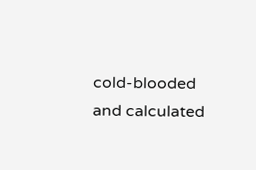cold-blooded and calculated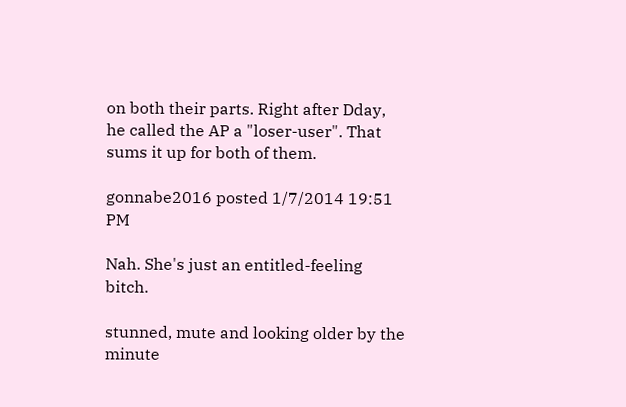on both their parts. Right after Dday, he called the AP a "loser-user". That sums it up for both of them.

gonnabe2016 posted 1/7/2014 19:51 PM

Nah. She's just an entitled-feeling bitch.

stunned, mute and looking older by the minute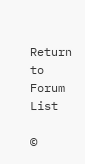Return to Forum List

©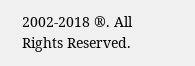2002-2018 ®. All Rights Reserved.